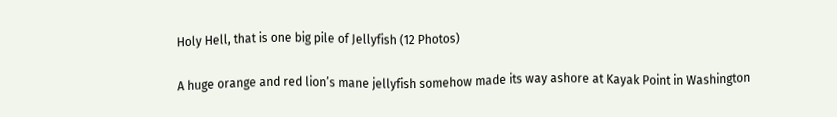Holy Hell, that is one big pile of Jellyfish (12 Photos)

A huge orange and red lion’s mane jellyfish somehow made its way ashore at Kayak Point in Washington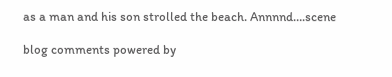as a man and his son strolled the beach. Annnnd….scene

blog comments powered by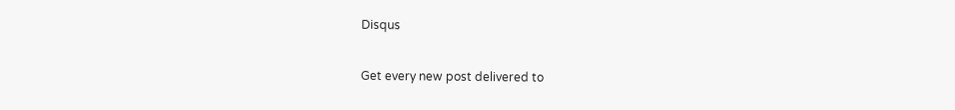Disqus

Get every new post delivered to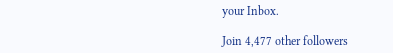your Inbox.

Join 4,477 other followers